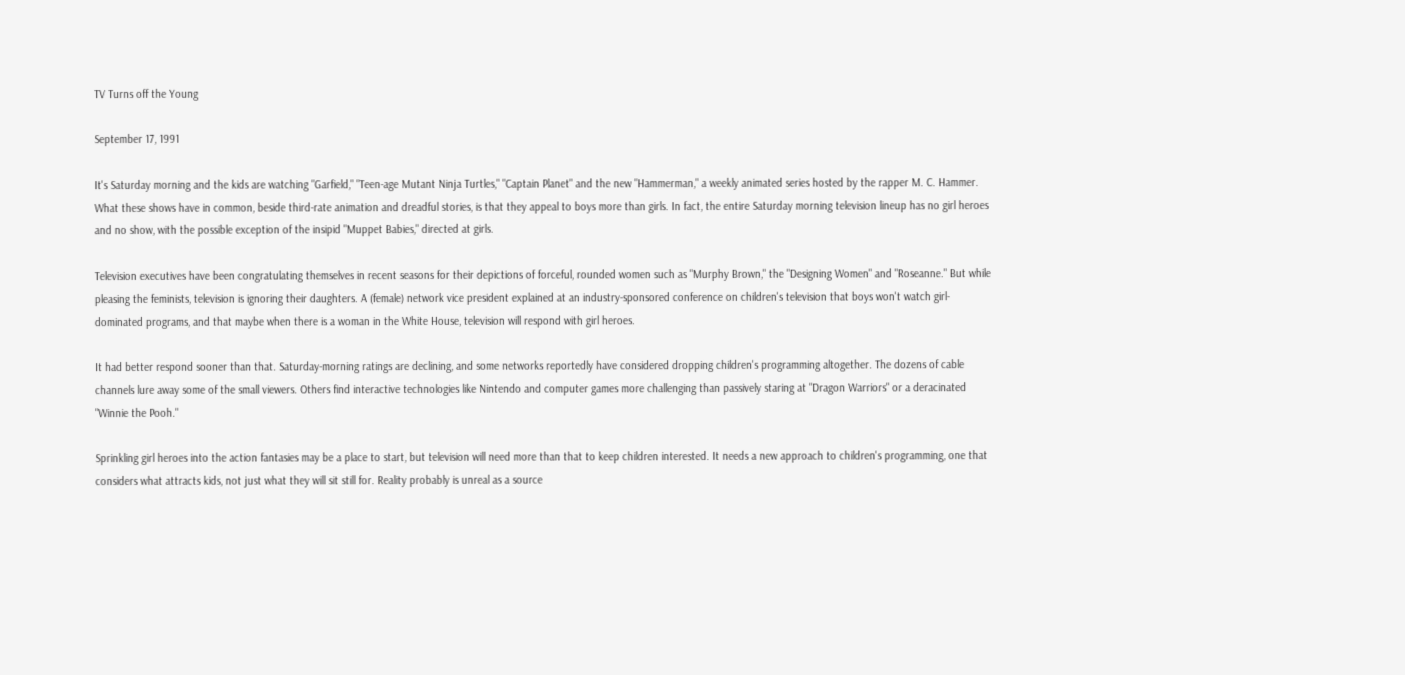TV Turns off the Young

September 17, 1991

It's Saturday morning and the kids are watching "Garfield," "Teen-age Mutant Ninja Turtles," "Captain Planet" and the new "Hammerman," a weekly animated series hosted by the rapper M. C. Hammer. What these shows have in common, beside third-rate animation and dreadful stories, is that they appeal to boys more than girls. In fact, the entire Saturday morning television lineup has no girl heroes and no show, with the possible exception of the insipid "Muppet Babies," directed at girls.

Television executives have been congratulating themselves in recent seasons for their depictions of forceful, rounded women such as "Murphy Brown," the "Designing Women" and "Roseanne." But while pleasing the feminists, television is ignoring their daughters. A (female) network vice president explained at an industry-sponsored conference on children's television that boys won't watch girl-dominated programs, and that maybe when there is a woman in the White House, television will respond with girl heroes.

It had better respond sooner than that. Saturday-morning ratings are declining, and some networks reportedly have considered dropping children's programming altogether. The dozens of cable channels lure away some of the small viewers. Others find interactive technologies like Nintendo and computer games more challenging than passively staring at "Dragon Warriors" or a deracinated "Winnie the Pooh."

Sprinkling girl heroes into the action fantasies may be a place to start, but television will need more than that to keep children interested. It needs a new approach to children's programming, one that considers what attracts kids, not just what they will sit still for. Reality probably is unreal as a source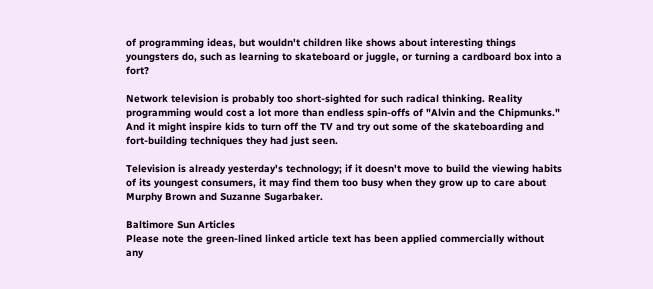of programming ideas, but wouldn't children like shows about interesting things youngsters do, such as learning to skateboard or juggle, or turning a cardboard box into a fort?

Network television is probably too short-sighted for such radical thinking. Reality programming would cost a lot more than endless spin-offs of "Alvin and the Chipmunks." And it might inspire kids to turn off the TV and try out some of the skateboarding and fort-building techniques they had just seen.

Television is already yesterday's technology; if it doesn't move to build the viewing habits of its youngest consumers, it may find them too busy when they grow up to care about Murphy Brown and Suzanne Sugarbaker.

Baltimore Sun Articles
Please note the green-lined linked article text has been applied commercially without any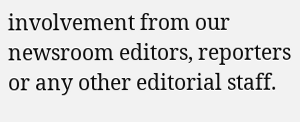involvement from our newsroom editors, reporters or any other editorial staff.